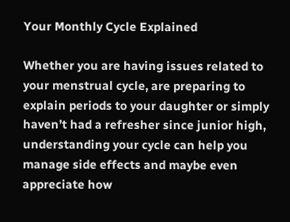Your Monthly Cycle Explained

Whether you are having issues related to your menstrual cycle, are preparing to explain periods to your daughter or simply haven’t had a refresher since junior high, understanding your cycle can help you manage side effects and maybe even appreciate how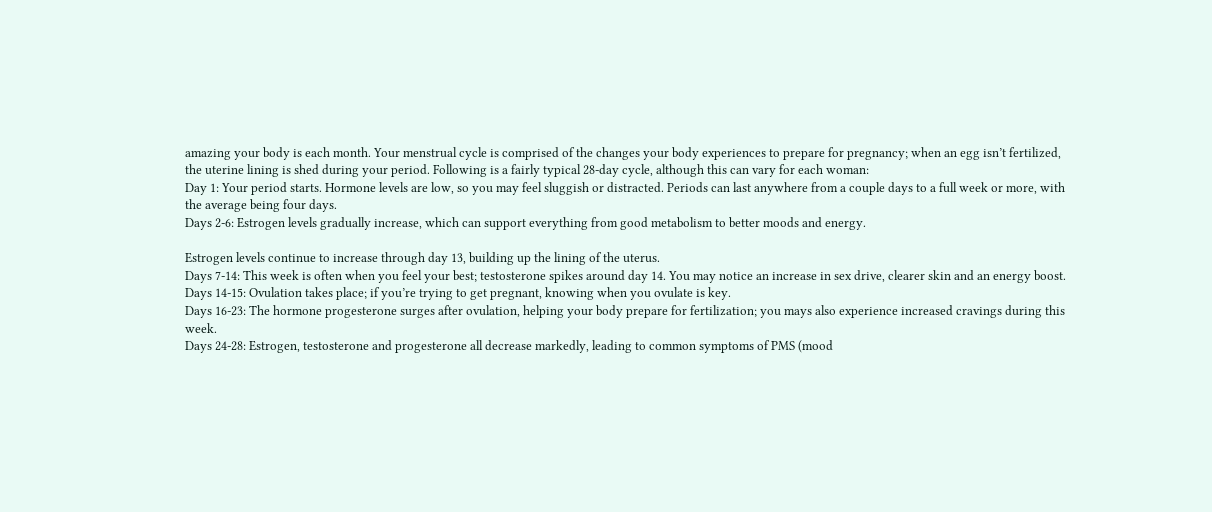amazing your body is each month. Your menstrual cycle is comprised of the changes your body experiences to prepare for pregnancy; when an egg isn’t fertilized, the uterine lining is shed during your period. Following is a fairly typical 28-day cycle, although this can vary for each woman:
Day 1: Your period starts. Hormone levels are low, so you may feel sluggish or distracted. Periods can last anywhere from a couple days to a full week or more, with the average being four days.
Days 2-6: Estrogen levels gradually increase, which can support everything from good metabolism to better moods and energy.

Estrogen levels continue to increase through day 13, building up the lining of the uterus.
Days 7-14: This week is often when you feel your best; testosterone spikes around day 14. You may notice an increase in sex drive, clearer skin and an energy boost.
Days 14-15: Ovulation takes place; if you’re trying to get pregnant, knowing when you ovulate is key.
Days 16-23: The hormone progesterone surges after ovulation, helping your body prepare for fertilization; you mays also experience increased cravings during this week.
Days 24-28: Estrogen, testosterone and progesterone all decrease markedly, leading to common symptoms of PMS (mood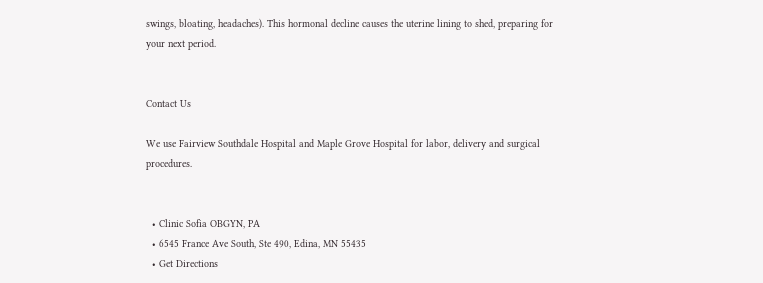swings, bloating, headaches). This hormonal decline causes the uterine lining to shed, preparing for your next period.


Contact Us

We use Fairview Southdale Hospital and Maple Grove Hospital for labor, delivery and surgical procedures.


  • Clinic Sofia OBGYN, PA
  • 6545 France Ave South, Ste 490, Edina, MN 55435
  • Get Directions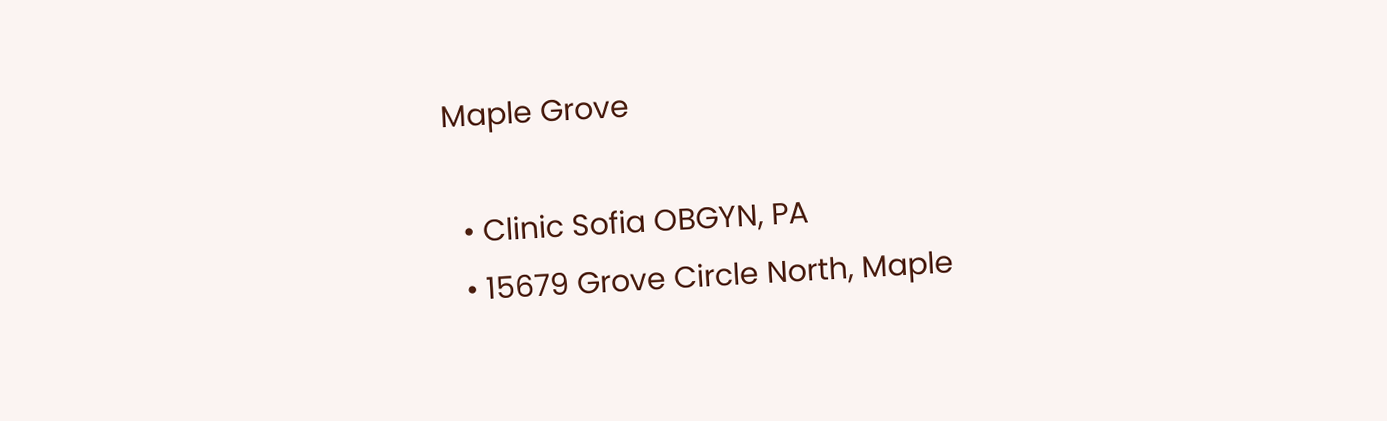Maple Grove

  • Clinic Sofia OBGYN, PA
  • 15679 Grove Circle North, Maple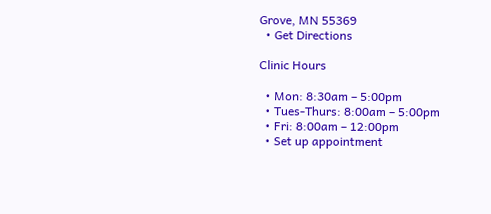Grove, MN 55369
  • Get Directions

Clinic Hours

  • Mon: 8:30am – 5:00pm
  • Tues-Thurs: 8:00am – 5:00pm
  • Fri: 8:00am – 12:00pm
  • Set up appointment